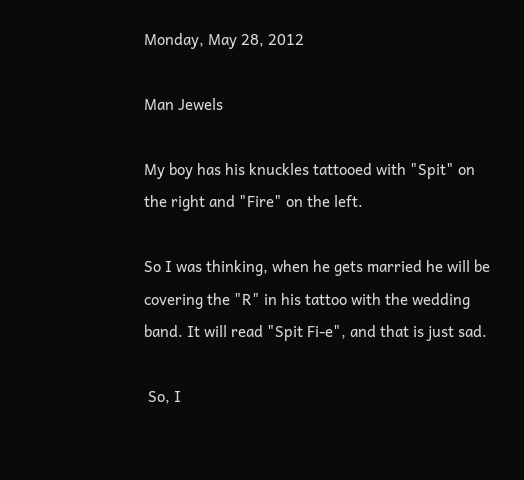Monday, May 28, 2012

Man Jewels

My boy has his knuckles tattooed with "Spit" on the right and "Fire" on the left.

So I was thinking, when he gets married he will be covering the "R" in his tattoo with the wedding band. It will read "Spit Fi-e", and that is just sad.

 So, I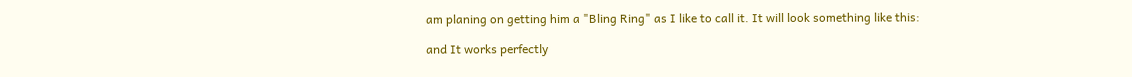am planing on getting him a "Bling Ring" as I like to call it. It will look something like this:

and It works perfectly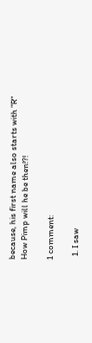because, his first name also starts with "R"
How Pimp will he be then!?!

1 comment:

  1. I saw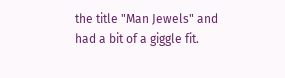the title "Man Jewels" and had a bit of a giggle fit.